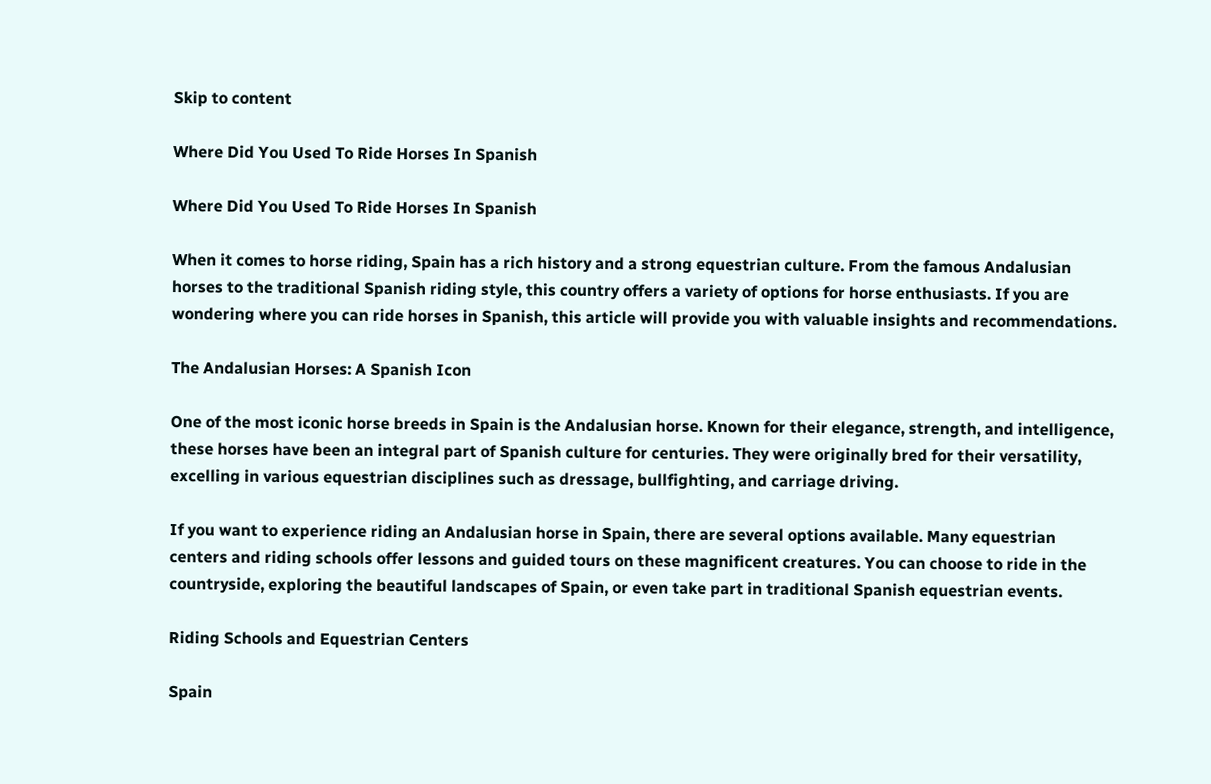Skip to content

Where Did You Used To Ride Horses In Spanish

Where Did You Used To Ride Horses In Spanish

When it comes to horse riding, Spain has a rich history and a strong equestrian culture. From the famous Andalusian horses to the traditional Spanish riding style, this country offers a variety of options for horse enthusiasts. If you are wondering where you can ride horses in Spanish, this article will provide you with valuable insights and recommendations.

The Andalusian Horses: A Spanish Icon

One of the most iconic horse breeds in Spain is the Andalusian horse. Known for their elegance, strength, and intelligence, these horses have been an integral part of Spanish culture for centuries. They were originally bred for their versatility, excelling in various equestrian disciplines such as dressage, bullfighting, and carriage driving.

If you want to experience riding an Andalusian horse in Spain, there are several options available. Many equestrian centers and riding schools offer lessons and guided tours on these magnificent creatures. You can choose to ride in the countryside, exploring the beautiful landscapes of Spain, or even take part in traditional Spanish equestrian events.

Riding Schools and Equestrian Centers

Spain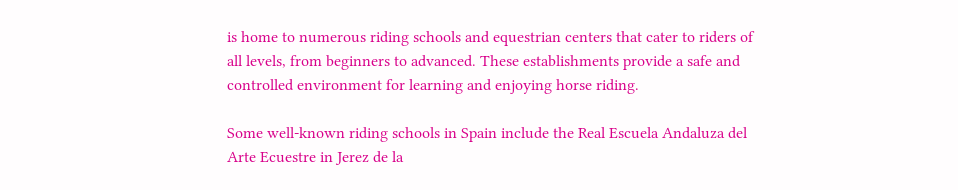is home to numerous riding schools and equestrian centers that cater to riders of all levels, from beginners to advanced. These establishments provide a safe and controlled environment for learning and enjoying horse riding.

Some well-known riding schools in Spain include the Real Escuela Andaluza del Arte Ecuestre in Jerez de la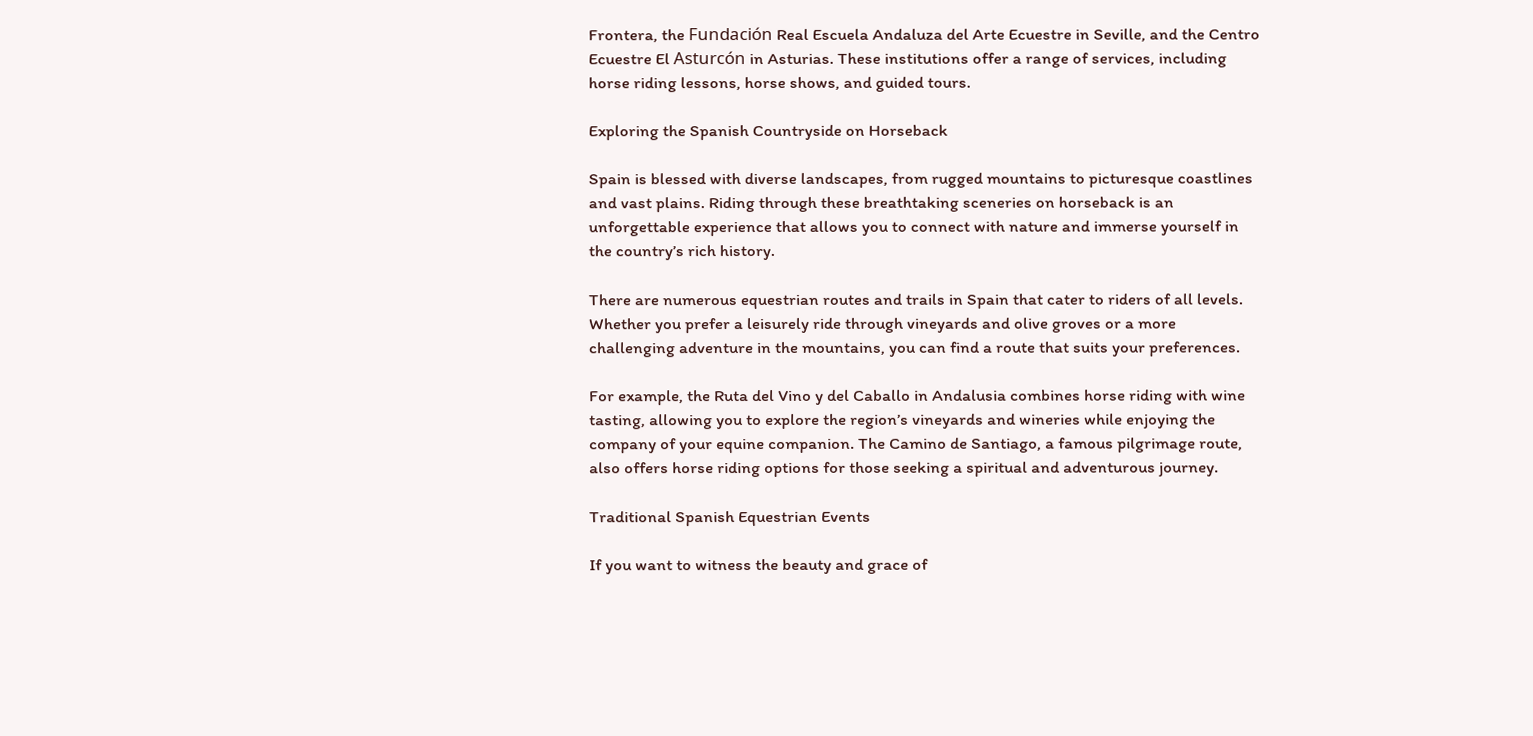Frontera, the Fundación Real Escuela Andaluza del Arte Ecuestre in Seville, and the Centro Ecuestre El Asturcón in Asturias. These institutions offer a range of services, including horse riding lessons, horse shows, and guided tours.

Exploring the Spanish Countryside on Horseback

Spain is blessed with diverse landscapes, from rugged mountains to picturesque coastlines and vast plains. Riding through these breathtaking sceneries on horseback is an unforgettable experience that allows you to connect with nature and immerse yourself in the country’s rich history.

There are numerous equestrian routes and trails in Spain that cater to riders of all levels. Whether you prefer a leisurely ride through vineyards and olive groves or a more challenging adventure in the mountains, you can find a route that suits your preferences.

For example, the Ruta del Vino y del Caballo in Andalusia combines horse riding with wine tasting, allowing you to explore the region’s vineyards and wineries while enjoying the company of your equine companion. The Camino de Santiago, a famous pilgrimage route, also offers horse riding options for those seeking a spiritual and adventurous journey.

Traditional Spanish Equestrian Events

If you want to witness the beauty and grace of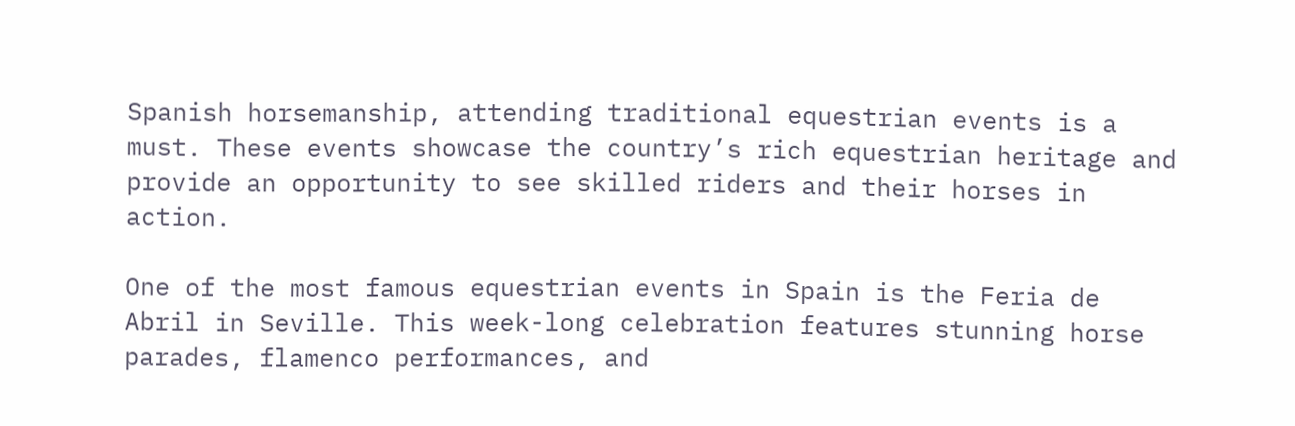Spanish horsemanship, attending traditional equestrian events is a must. These events showcase the country’s rich equestrian heritage and provide an opportunity to see skilled riders and their horses in action.

One of the most famous equestrian events in Spain is the Feria de Abril in Seville. This week-long celebration features stunning horse parades, flamenco performances, and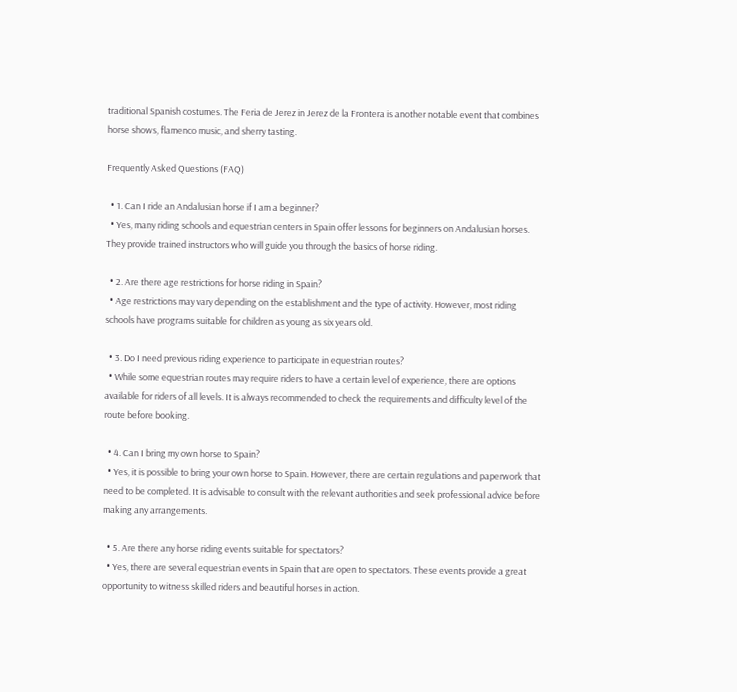traditional Spanish costumes. The Feria de Jerez in Jerez de la Frontera is another notable event that combines horse shows, flamenco music, and sherry tasting.

Frequently Asked Questions (FAQ)

  • 1. Can I ride an Andalusian horse if I am a beginner?
  • Yes, many riding schools and equestrian centers in Spain offer lessons for beginners on Andalusian horses. They provide trained instructors who will guide you through the basics of horse riding.

  • 2. Are there age restrictions for horse riding in Spain?
  • Age restrictions may vary depending on the establishment and the type of activity. However, most riding schools have programs suitable for children as young as six years old.

  • 3. Do I need previous riding experience to participate in equestrian routes?
  • While some equestrian routes may require riders to have a certain level of experience, there are options available for riders of all levels. It is always recommended to check the requirements and difficulty level of the route before booking.

  • 4. Can I bring my own horse to Spain?
  • Yes, it is possible to bring your own horse to Spain. However, there are certain regulations and paperwork that need to be completed. It is advisable to consult with the relevant authorities and seek professional advice before making any arrangements.

  • 5. Are there any horse riding events suitable for spectators?
  • Yes, there are several equestrian events in Spain that are open to spectators. These events provide a great opportunity to witness skilled riders and beautiful horses in action.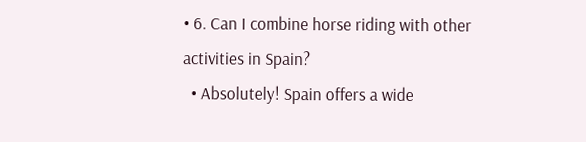• 6. Can I combine horse riding with other activities in Spain?
  • Absolutely! Spain offers a wide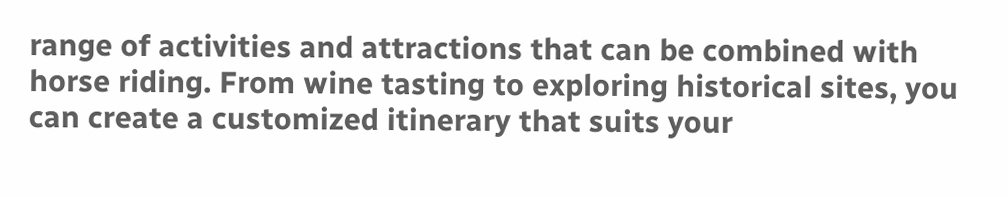range of activities and attractions that can be combined with horse riding. From wine tasting to exploring historical sites, you can create a customized itinerary that suits your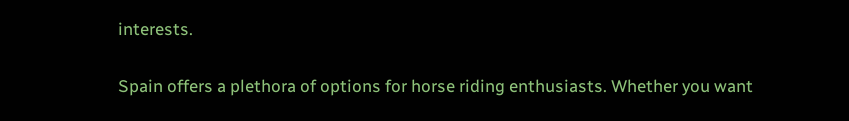interests.


Spain offers a plethora of options for horse riding enthusiasts. Whether you want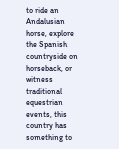to ride an Andalusian horse, explore the Spanish countryside on horseback, or witness traditional equestrian events, this country has something to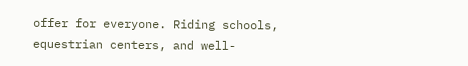offer for everyone. Riding schools, equestrian centers, and well-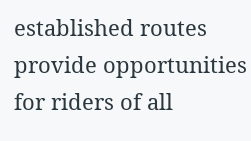established routes provide opportunities for riders of all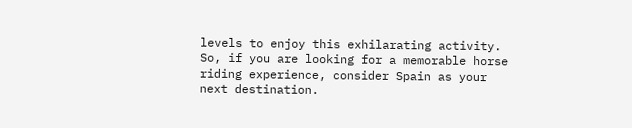levels to enjoy this exhilarating activity. So, if you are looking for a memorable horse riding experience, consider Spain as your next destination.